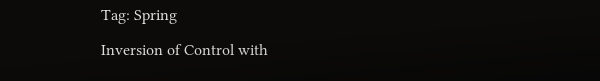Tag: Spring

Inversion of Control with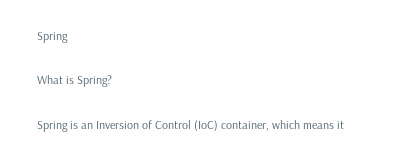Spring

What is Spring?

Spring is an Inversion of Control (IoC) container, which means it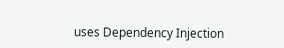uses Dependency Injection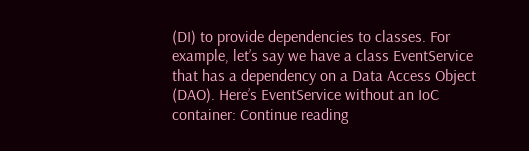(DI) to provide dependencies to classes. For example, let’s say we have a class EventService that has a dependency on a Data Access Object (DAO). Here’s EventService without an IoC container: Continue reading